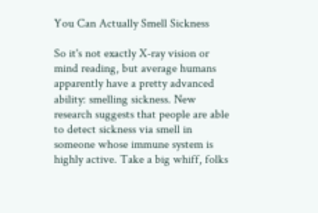You Can Actually Smell Sickness

So it's not exactly X-ray vision or mind reading, but average humans apparently have a pretty advanced ability: smelling sickness. New research suggests that people are able to detect sickness via smell in someone whose immune system is highly active. Take a big whiff, folks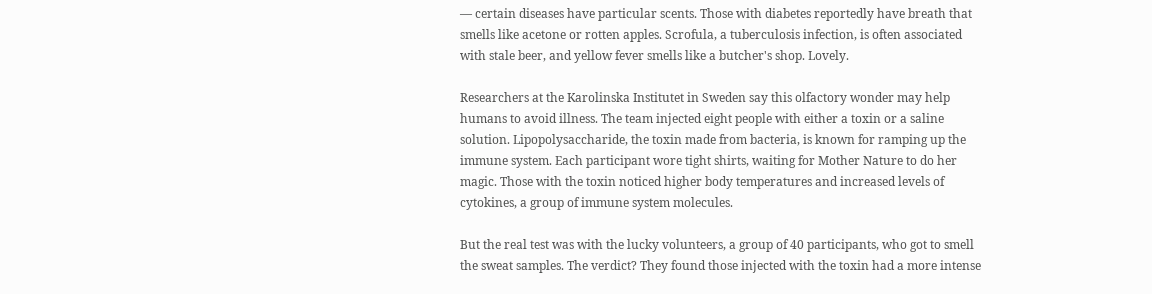— certain diseases have particular scents. Those with diabetes reportedly have breath that smells like acetone or rotten apples. Scrofula, a tuberculosis infection, is often associated with stale beer, and yellow fever smells like a butcher's shop. Lovely.

Researchers at the Karolinska Institutet in Sweden say this olfactory wonder may help humans to avoid illness. The team injected eight people with either a toxin or a saline solution. Lipopolysaccharide, the toxin made from bacteria, is known for ramping up the immune system. Each participant wore tight shirts, waiting for Mother Nature to do her magic. Those with the toxin noticed higher body temperatures and increased levels of cytokines, a group of immune system molecules.

But the real test was with the lucky volunteers, a group of 40 participants, who got to smell the sweat samples. The verdict? They found those injected with the toxin had a more intense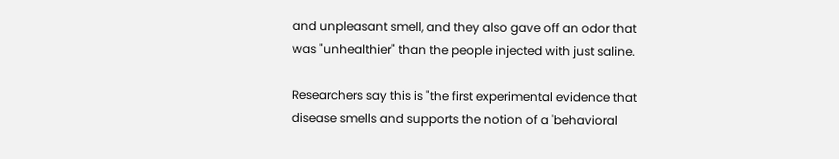and unpleasant smell, and they also gave off an odor that was "unhealthier" than the people injected with just saline.

Researchers say this is "the first experimental evidence that disease smells and supports the notion of a 'behavioral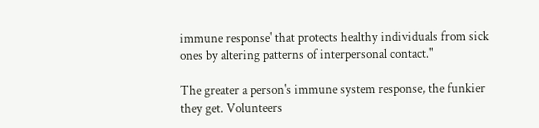immune response' that protects healthy individuals from sick ones by altering patterns of interpersonal contact."

The greater a person's immune system response, the funkier they get. Volunteers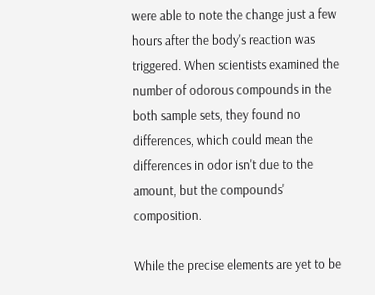were able to note the change just a few hours after the body's reaction was triggered. When scientists examined the number of odorous compounds in the both sample sets, they found no differences, which could mean the differences in odor isn't due to the amount, but the compounds' composition.

While the precise elements are yet to be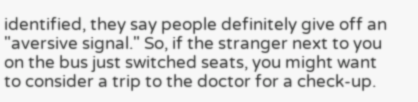identified, they say people definitely give off an "aversive signal." So, if the stranger next to you on the bus just switched seats, you might want to consider a trip to the doctor for a check-up.